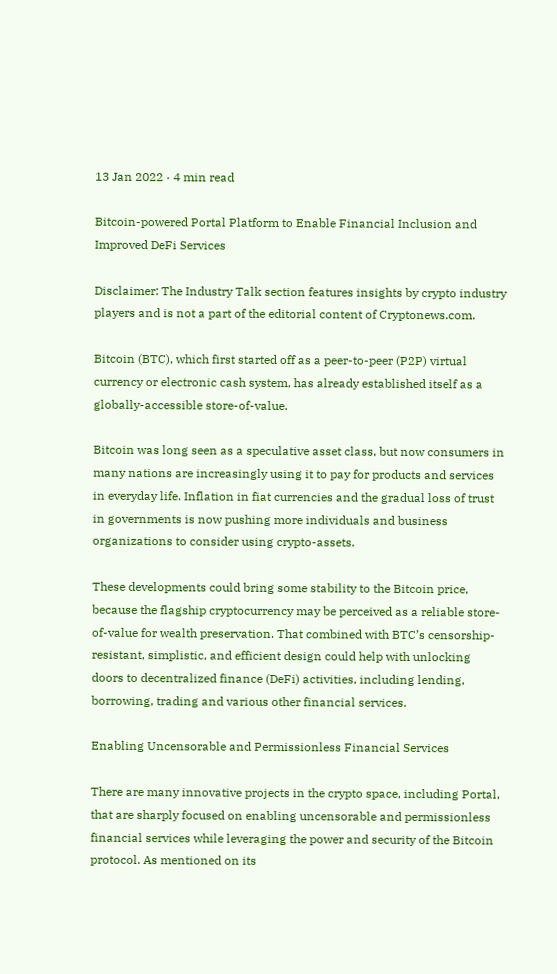13 Jan 2022 · 4 min read

Bitcoin-powered Portal Platform to Enable Financial Inclusion and Improved DeFi Services

Disclaimer: The Industry Talk section features insights by crypto industry players and is not a part of the editorial content of Cryptonews.com.

Bitcoin (BTC), which first started off as a peer-to-peer (P2P) virtual currency or electronic cash system, has already established itself as a globally-accessible store-of-value.

Bitcoin was long seen as a speculative asset class, but now consumers in many nations are increasingly using it to pay for products and services in everyday life. Inflation in fiat currencies and the gradual loss of trust in governments is now pushing more individuals and business organizations to consider using crypto-assets.

These developments could bring some stability to the Bitcoin price, because the flagship cryptocurrency may be perceived as a reliable store-of-value for wealth preservation. That combined with BTC’s censorship-resistant, simplistic, and efficient design could help with unlocking doors to decentralized finance (DeFi) activities, including lending, borrowing, trading and various other financial services.

Enabling Uncensorable and Permissionless Financial Services

There are many innovative projects in the crypto space, including Portal, that are sharply focused on enabling uncensorable and permissionless financial services while leveraging the power and security of the Bitcoin protocol. As mentioned on its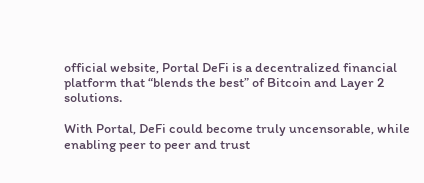official website, Portal DeFi is a decentralized financial platform that “blends the best” of Bitcoin and Layer 2 solutions.

With Portal, DeFi could become truly uncensorable, while enabling peer to peer and trust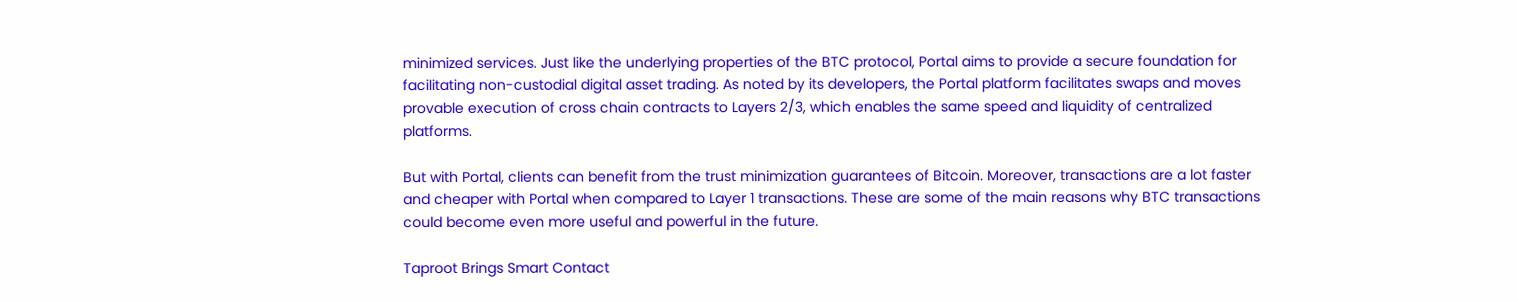minimized services. Just like the underlying properties of the BTC protocol, Portal aims to provide a secure foundation for facilitating non-custodial digital asset trading. As noted by its developers, the Portal platform facilitates swaps and moves provable execution of cross chain contracts to Layers 2/3, which enables the same speed and liquidity of centralized platforms.

But with Portal, clients can benefit from the trust minimization guarantees of Bitcoin. Moreover, transactions are a lot faster and cheaper with Portal when compared to Layer 1 transactions. These are some of the main reasons why BTC transactions could become even more useful and powerful in the future.

Taproot Brings Smart Contact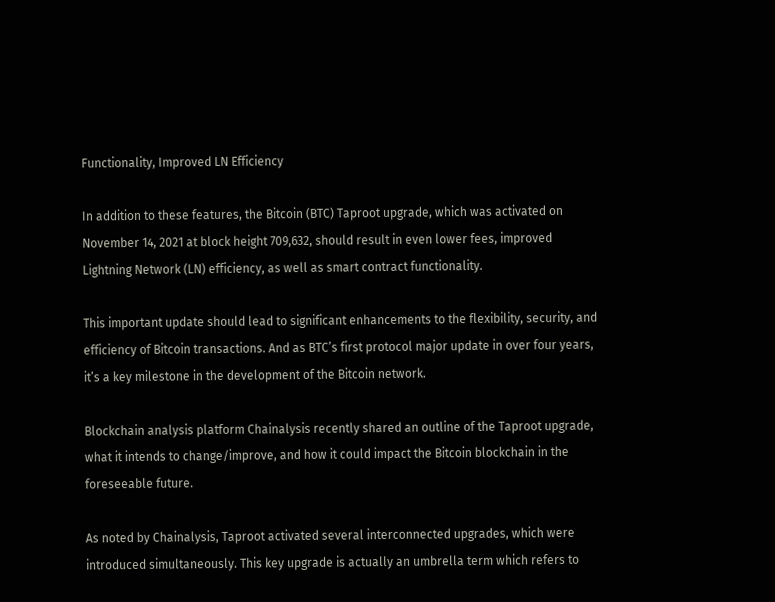Functionality, Improved LN Efficiency

In addition to these features, the Bitcoin (BTC) Taproot upgrade, which was activated on November 14, 2021 at block height 709,632, should result in even lower fees, improved Lightning Network (LN) efficiency, as well as smart contract functionality.

This important update should lead to significant enhancements to the flexibility, security, and efficiency of Bitcoin transactions. And as BTC’s first protocol major update in over four years, it’s a key milestone in the development of the Bitcoin network.

Blockchain analysis platform Chainalysis recently shared an outline of the Taproot upgrade, what it intends to change/improve, and how it could impact the Bitcoin blockchain in the foreseeable future.

As noted by Chainalysis, Taproot activated several interconnected upgrades, which were introduced simultaneously. This key upgrade is actually an umbrella term which refers to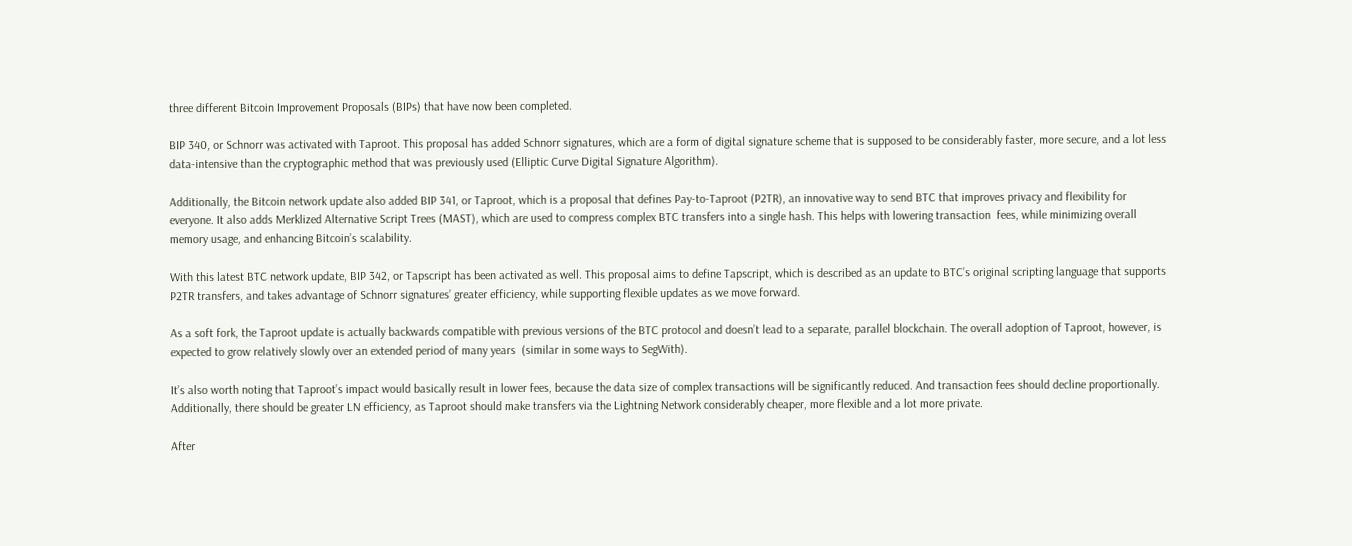three different Bitcoin Improvement Proposals (BIPs) that have now been completed.

BIP 340, or Schnorr was activated with Taproot. This proposal has added Schnorr signatures, which are a form of digital signature scheme that is supposed to be considerably faster, more secure, and a lot less data-intensive than the cryptographic method that was previously used (Elliptic Curve Digital Signature Algorithm).

Additionally, the Bitcoin network update also added BIP 341, or Taproot, which is a proposal that defines Pay-to-Taproot (P2TR), an innovative way to send BTC that improves privacy and flexibility for everyone. It also adds Merklized Alternative Script Trees (MAST), which are used to compress complex BTC transfers into a single hash. This helps with lowering transaction  fees, while minimizing overall memory usage, and enhancing Bitcoin’s scalability.

With this latest BTC network update, BIP 342, or Tapscript has been activated as well. This proposal aims to define Tapscript, which is described as an update to BTC’s original scripting language that supports P2TR transfers, and takes advantage of Schnorr signatures’ greater efficiency, while supporting flexible updates as we move forward.

As a soft fork, the Taproot update is actually backwards compatible with previous versions of the BTC protocol and doesn’t lead to a separate, parallel blockchain. The overall adoption of Taproot, however, is expected to grow relatively slowly over an extended period of many years  (similar in some ways to SegWith).

It’s also worth noting that Taproot’s impact would basically result in lower fees, because the data size of complex transactions will be significantly reduced. And transaction fees should decline proportionally. Additionally, there should be greater LN efficiency, as Taproot should make transfers via the Lightning Network considerably cheaper, more flexible and a lot more private.

After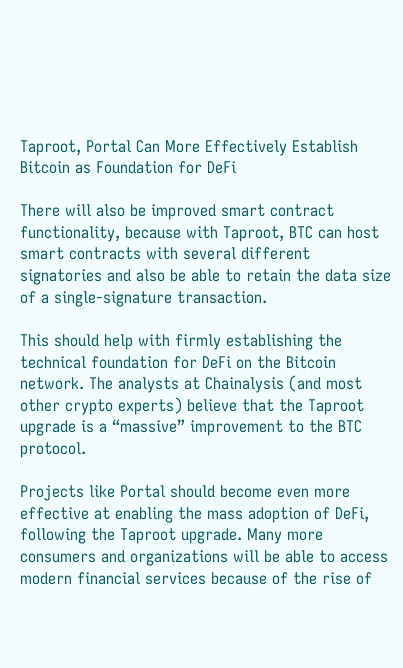Taproot, Portal Can More Effectively Establish Bitcoin as Foundation for DeFi

There will also be improved smart contract functionality, because with Taproot, BTC can host smart contracts with several different signatories and also be able to retain the data size of a single-signature transaction.

This should help with firmly establishing the technical foundation for DeFi on the Bitcoin network. The analysts at Chainalysis (and most other crypto experts) believe that the Taproot upgrade is a “massive” improvement to the BTC protocol.

Projects like Portal should become even more effective at enabling the mass adoption of DeFi, following the Taproot upgrade. Many more consumers and organizations will be able to access modern financial services because of the rise of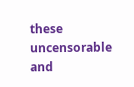these uncensorable and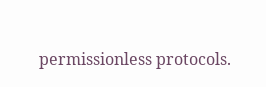permissionless protocols.